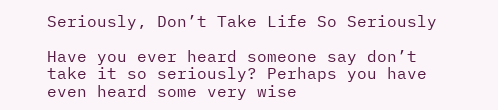Seriously, Don’t Take Life So Seriously

Have you ever heard someone say don’t take it so seriously? Perhaps you have even heard some very wise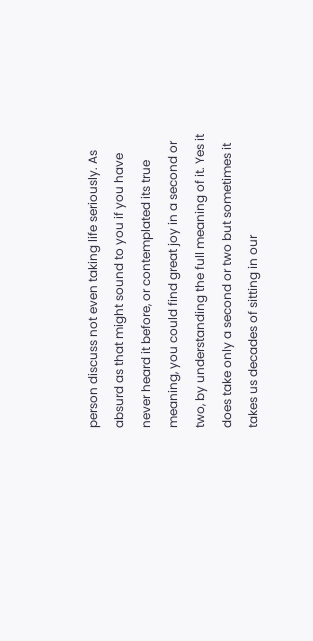person discuss not even taking life seriously. As absurd as that might sound to you if you have never heard it before, or contemplated its true meaning, you could find great joy in a second or two, by understanding the full meaning of it. Yes it does take only a second or two but sometimes it takes us decades of sitting in our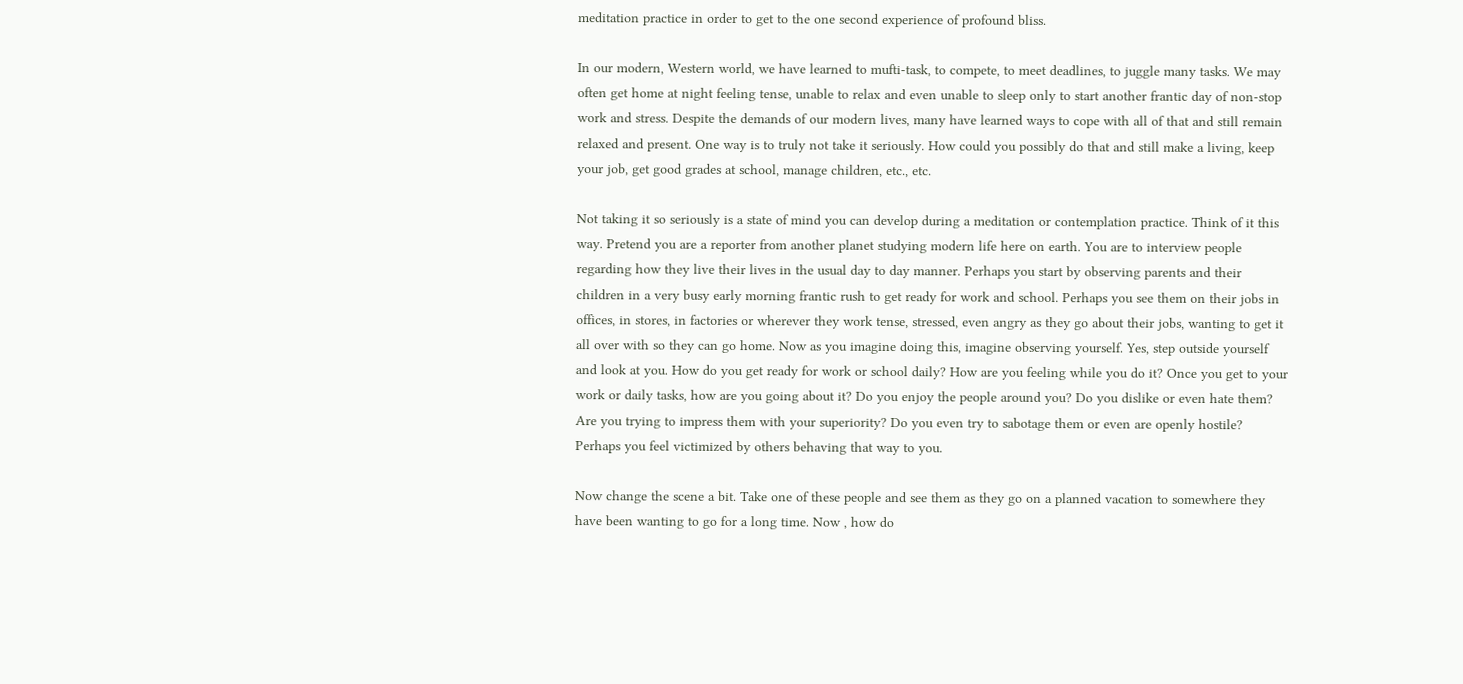meditation practice in order to get to the one second experience of profound bliss.

In our modern, Western world, we have learned to mufti-task, to compete, to meet deadlines, to juggle many tasks. We may often get home at night feeling tense, unable to relax and even unable to sleep only to start another frantic day of non-stop work and stress. Despite the demands of our modern lives, many have learned ways to cope with all of that and still remain relaxed and present. One way is to truly not take it seriously. How could you possibly do that and still make a living, keep your job, get good grades at school, manage children, etc., etc.

Not taking it so seriously is a state of mind you can develop during a meditation or contemplation practice. Think of it this way. Pretend you are a reporter from another planet studying modern life here on earth. You are to interview people regarding how they live their lives in the usual day to day manner. Perhaps you start by observing parents and their children in a very busy early morning frantic rush to get ready for work and school. Perhaps you see them on their jobs in offices, in stores, in factories or wherever they work tense, stressed, even angry as they go about their jobs, wanting to get it all over with so they can go home. Now as you imagine doing this, imagine observing yourself. Yes, step outside yourself and look at you. How do you get ready for work or school daily? How are you feeling while you do it? Once you get to your work or daily tasks, how are you going about it? Do you enjoy the people around you? Do you dislike or even hate them? Are you trying to impress them with your superiority? Do you even try to sabotage them or even are openly hostile? Perhaps you feel victimized by others behaving that way to you.

Now change the scene a bit. Take one of these people and see them as they go on a planned vacation to somewhere they have been wanting to go for a long time. Now , how do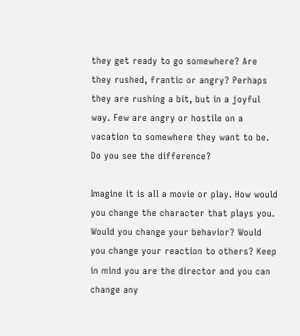they get ready to go somewhere? Are they rushed, frantic or angry? Perhaps they are rushing a bit, but in a joyful way. Few are angry or hostile on a vacation to somewhere they want to be. Do you see the difference?

Imagine it is all a movie or play. How would you change the character that plays you. Would you change your behavior? Would you change your reaction to others? Keep in mind you are the director and you can change any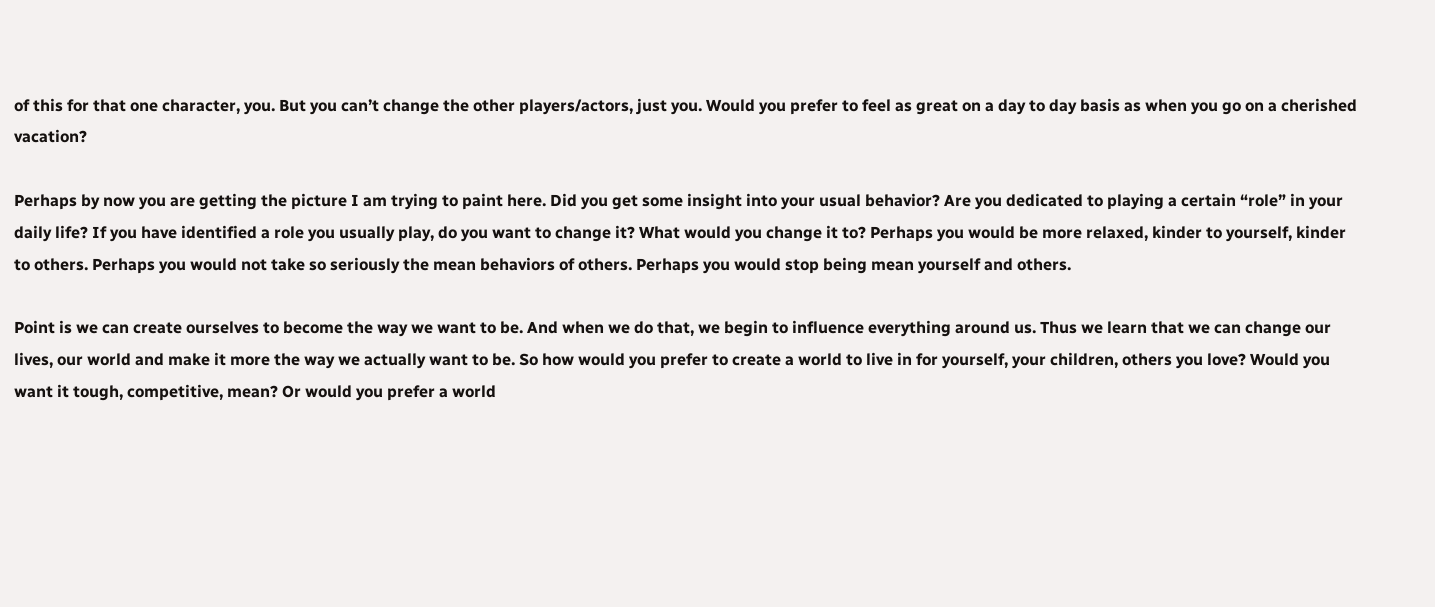of this for that one character, you. But you can’t change the other players/actors, just you. Would you prefer to feel as great on a day to day basis as when you go on a cherished vacation?

Perhaps by now you are getting the picture I am trying to paint here. Did you get some insight into your usual behavior? Are you dedicated to playing a certain “role” in your daily life? If you have identified a role you usually play, do you want to change it? What would you change it to? Perhaps you would be more relaxed, kinder to yourself, kinder to others. Perhaps you would not take so seriously the mean behaviors of others. Perhaps you would stop being mean yourself and others.

Point is we can create ourselves to become the way we want to be. And when we do that, we begin to influence everything around us. Thus we learn that we can change our lives, our world and make it more the way we actually want to be. So how would you prefer to create a world to live in for yourself, your children, others you love? Would you want it tough, competitive, mean? Or would you prefer a world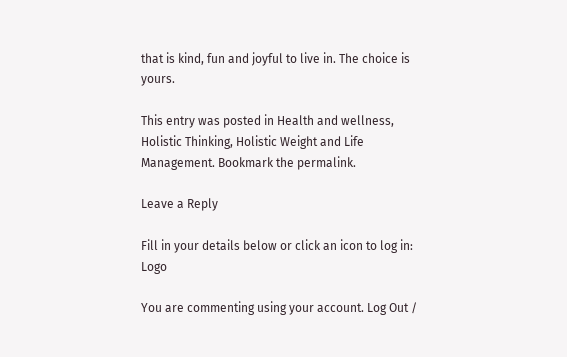that is kind, fun and joyful to live in. The choice is yours.

This entry was posted in Health and wellness, Holistic Thinking, Holistic Weight and Life Management. Bookmark the permalink.

Leave a Reply

Fill in your details below or click an icon to log in: Logo

You are commenting using your account. Log Out /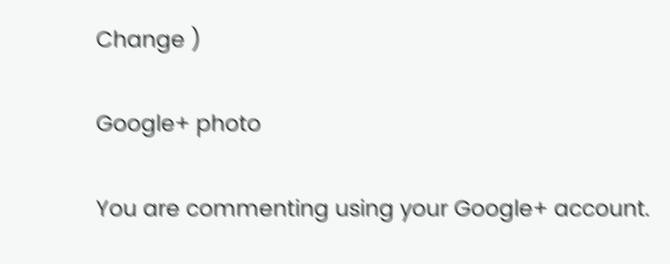Change )

Google+ photo

You are commenting using your Google+ account.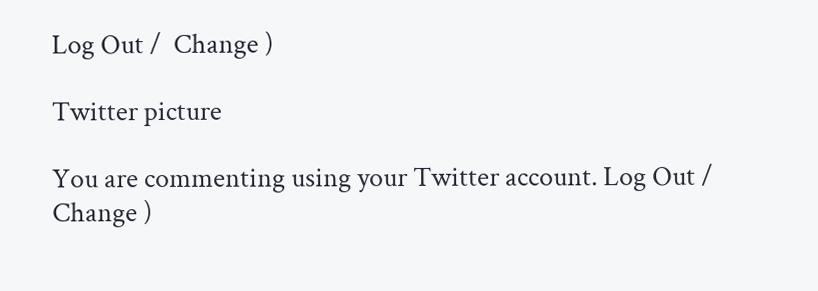Log Out /  Change )

Twitter picture

You are commenting using your Twitter account. Log Out /  Change )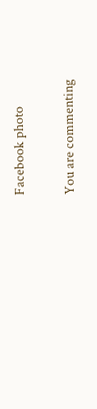Facebook photo

You are commenting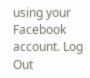using your Facebook account. Log Out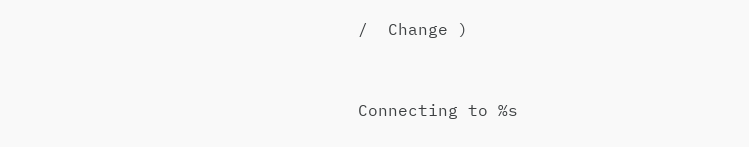/  Change )


Connecting to %s